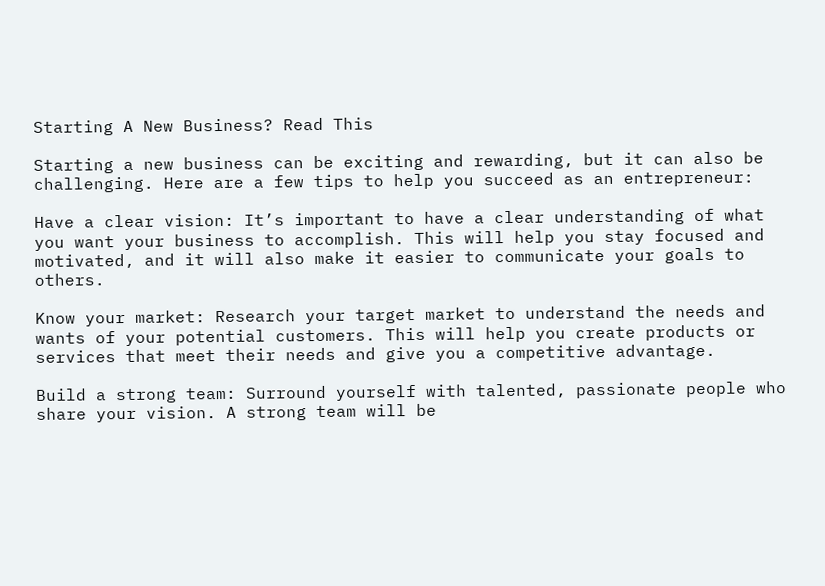Starting A New Business? Read This

Starting a new business can be exciting and rewarding, but it can also be challenging. Here are a few tips to help you succeed as an entrepreneur:

Have a clear vision: It’s important to have a clear understanding of what you want your business to accomplish. This will help you stay focused and motivated, and it will also make it easier to communicate your goals to others.

Know your market: Research your target market to understand the needs and wants of your potential customers. This will help you create products or services that meet their needs and give you a competitive advantage.

Build a strong team: Surround yourself with talented, passionate people who share your vision. A strong team will be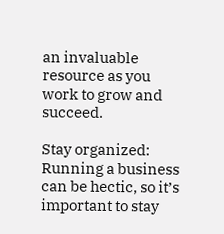an invaluable resource as you work to grow and succeed.

Stay organized: Running a business can be hectic, so it’s important to stay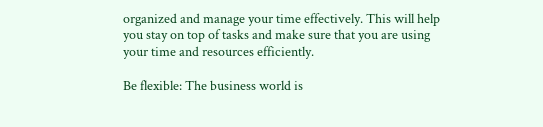organized and manage your time effectively. This will help you stay on top of tasks and make sure that you are using your time and resources efficiently.

Be flexible: The business world is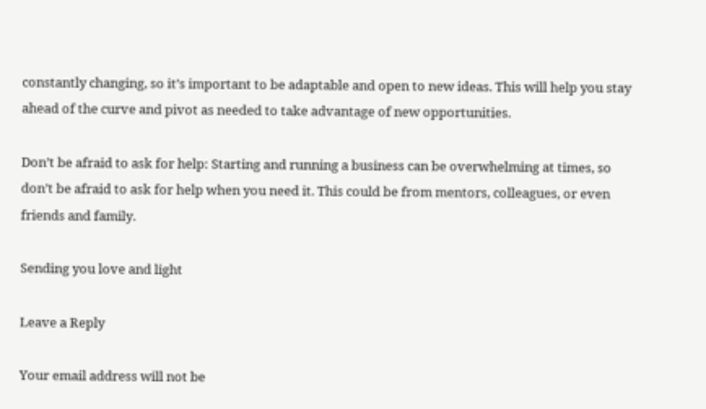constantly changing, so it’s important to be adaptable and open to new ideas. This will help you stay ahead of the curve and pivot as needed to take advantage of new opportunities.

Don’t be afraid to ask for help: Starting and running a business can be overwhelming at times, so don’t be afraid to ask for help when you need it. This could be from mentors, colleagues, or even friends and family.

Sending you love and light

Leave a Reply

Your email address will not be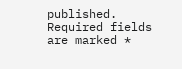published. Required fields are marked *